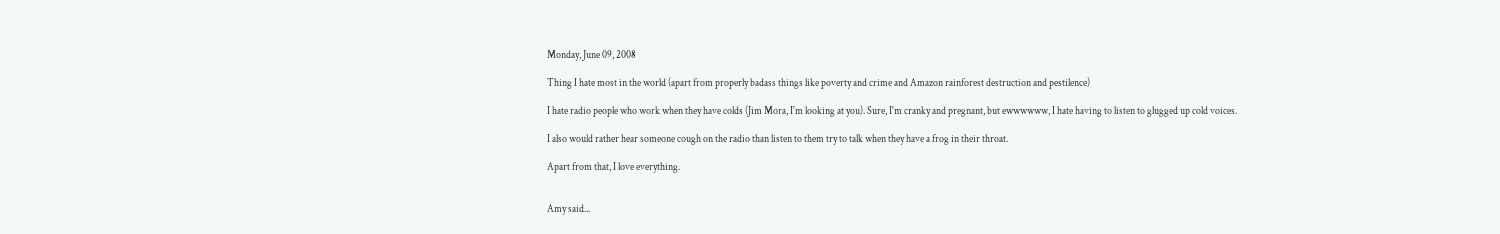Monday, June 09, 2008

Thing I hate most in the world (apart from properly badass things like poverty and crime and Amazon rainforest destruction and pestilence)

I hate radio people who work when they have colds (Jim Mora, I'm looking at you). Sure, I'm cranky and pregnant, but ewwwwww, I hate having to listen to glugged up cold voices.

I also would rather hear someone cough on the radio than listen to them try to talk when they have a frog in their throat.

Apart from that, I love everything.


Amy said...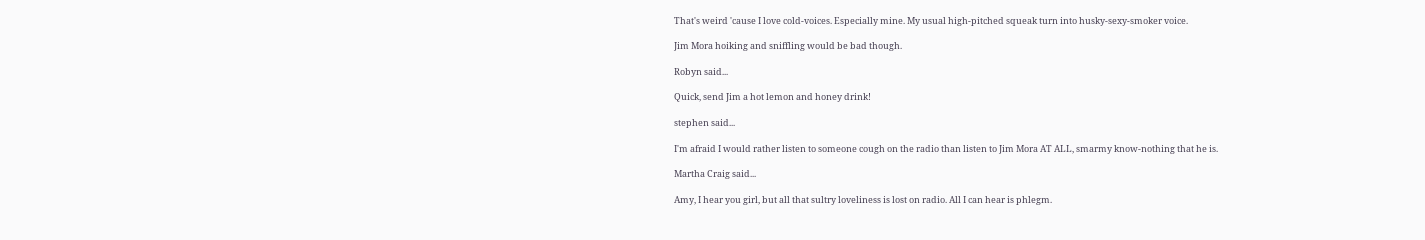That's weird 'cause I love cold-voices. Especially mine. My usual high-pitched squeak turn into husky-sexy-smoker voice.

Jim Mora hoiking and sniffling would be bad though.

Robyn said...

Quick, send Jim a hot lemon and honey drink!

stephen said...

I'm afraid I would rather listen to someone cough on the radio than listen to Jim Mora AT ALL, smarmy know-nothing that he is.

Martha Craig said...

Amy, I hear you girl, but all that sultry loveliness is lost on radio. All I can hear is phlegm.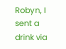Robyn, I sent a drink via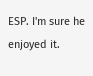ESP. I'm sure he enjoyed it.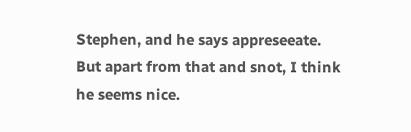Stephen, and he says appreseeate. But apart from that and snot, I think he seems nice.